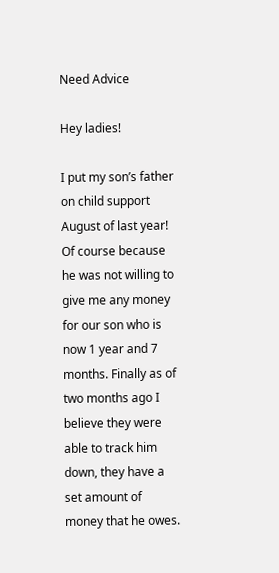Need Advice

Hey ladies!

I put my son’s father on child support August of last year! Of course because he was not willing to give me any money for our son who is now 1 year and 7 months. Finally as of two months ago I believe they were able to track him down, they have a set amount of money that he owes.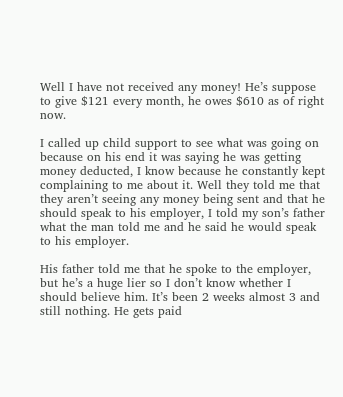Well I have not received any money! He’s suppose to give $121 every month, he owes $610 as of right now.

I called up child support to see what was going on because on his end it was saying he was getting money deducted, I know because he constantly kept complaining to me about it. Well they told me that they aren’t seeing any money being sent and that he should speak to his employer, I told my son’s father what the man told me and he said he would speak to his employer.

His father told me that he spoke to the employer, but he’s a huge lier so I don’t know whether I should believe him. It’s been 2 weeks almost 3 and still nothing. He gets paid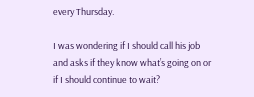every Thursday.

I was wondering if I should call his job and asks if they know what’s going on or if I should continue to wait?